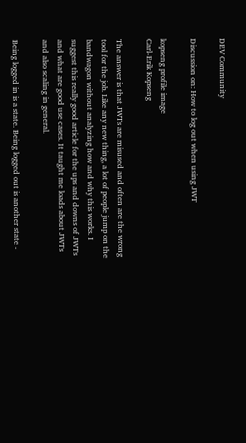DEV Community

Discussion on: How to log out when using JWT

kopseng profile image
Carl-Erik Kopseng

The answer is that JWTs are misused and often are the wrong tool for the job. Like any new thing, a lot of people jump on the bandwagon without analyzing how and why this works. I suggest this really good article for the ups and downs of JWTs and what are good use cases. It taught me loads about JWTs and also scaling in general.

Being logged in is a state. Being logged out is another state -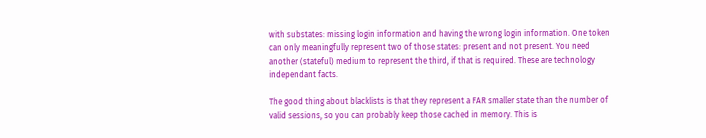with substates: missing login information and having the wrong login information. One token can only meaningfully represent two of those states: present and not present. You need another (stateful) medium to represent the third, if that is required. These are technology independant facts.

The good thing about blacklists is that they represent a FAR smaller state than the number of valid sessions, so you can probably keep those cached in memory. This is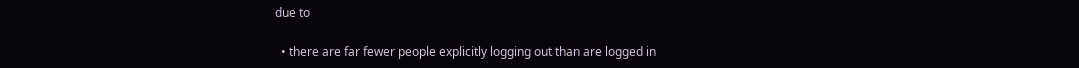due to

  • there are far fewer people explicitly logging out than are logged in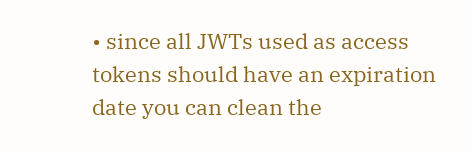• since all JWTs used as access tokens should have an expiration date you can clean the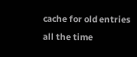cache for old entries all the time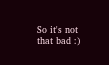So it's not that bad :)